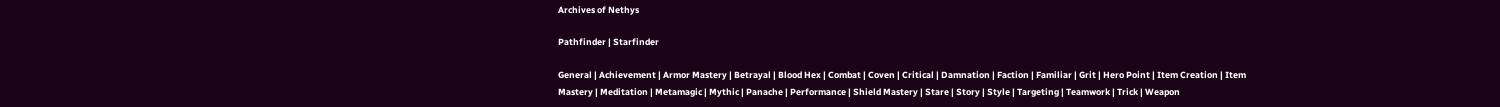Archives of Nethys

Pathfinder | Starfinder

General | Achievement | Armor Mastery | Betrayal | Blood Hex | Combat | Coven | Critical | Damnation | Faction | Familiar | Grit | Hero Point | Item Creation | Item Mastery | Meditation | Metamagic | Mythic | Panache | Performance | Shield Mastery | Stare | Story | Style | Targeting | Teamwork | Trick | Weapon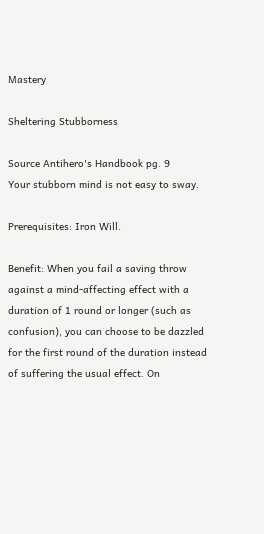Mastery

Sheltering Stubborness

Source Antihero's Handbook pg. 9
Your stubborn mind is not easy to sway.

Prerequisites: Iron Will.

Benefit: When you fail a saving throw against a mind-affecting effect with a duration of 1 round or longer (such as confusion), you can choose to be dazzled for the first round of the duration instead of suffering the usual effect. On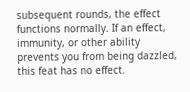subsequent rounds, the effect functions normally. If an effect, immunity, or other ability prevents you from being dazzled, this feat has no effect.